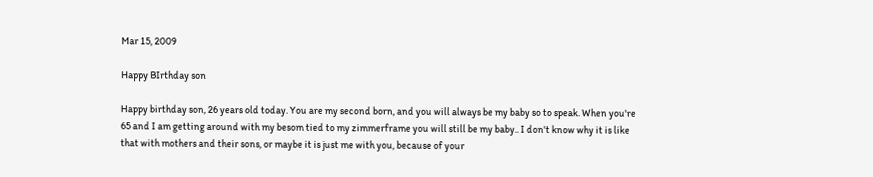Mar 15, 2009

Happy BIrthday son

Happy birthday son, 26 years old today. You are my second born, and you will always be my baby so to speak. When you're 65 and I am getting around with my besom tied to my zimmerframe you will still be my baby.. I don't know why it is like that with mothers and their sons, or maybe it is just me with you, because of your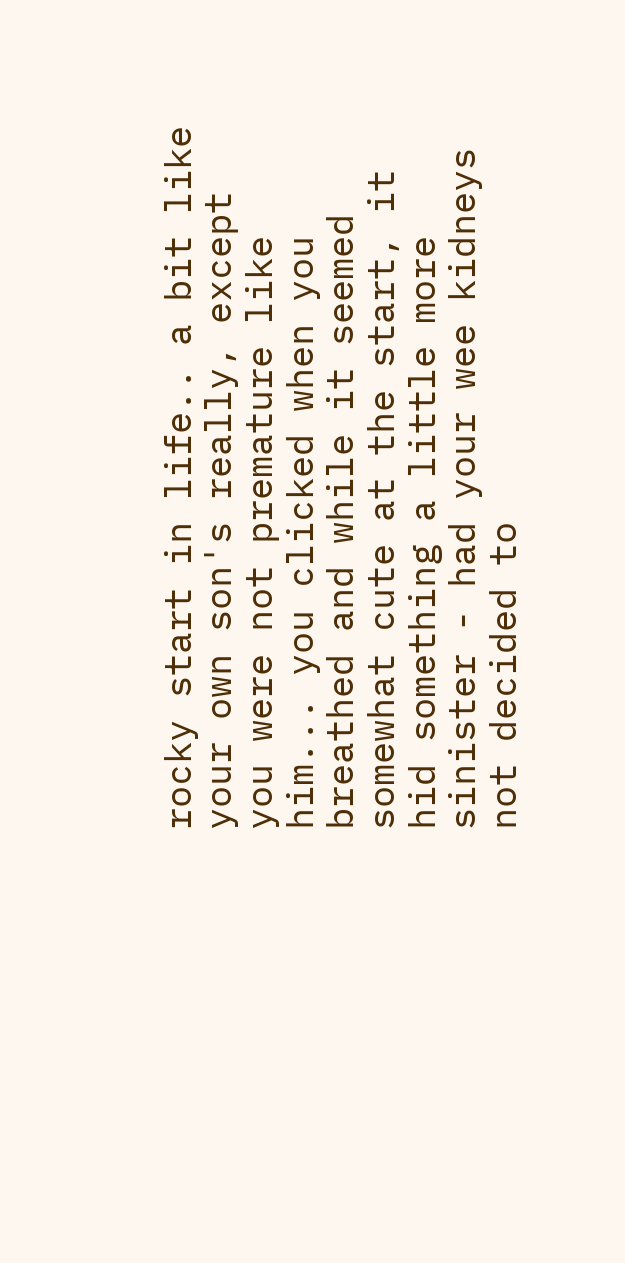rocky start in life.. a bit like your own son's really, except you were not premature like him... you clicked when you breathed and while it seemed somewhat cute at the start, it hid something a little more sinister - had your wee kidneys not decided to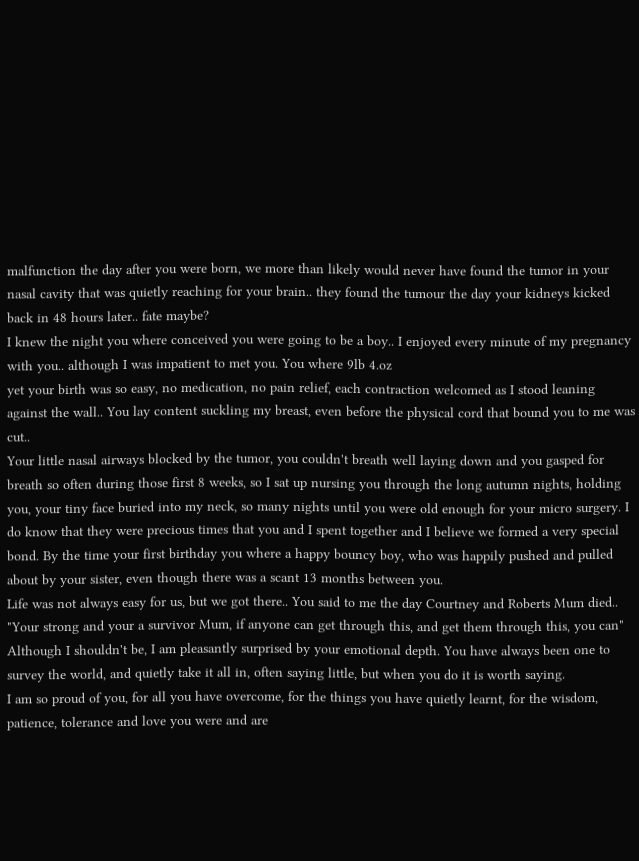malfunction the day after you were born, we more than likely would never have found the tumor in your nasal cavity that was quietly reaching for your brain.. they found the tumour the day your kidneys kicked back in 48 hours later.. fate maybe?
I knew the night you where conceived you were going to be a boy.. I enjoyed every minute of my pregnancy with you.. although I was impatient to met you. You where 9lb 4.oz
yet your birth was so easy, no medication, no pain relief, each contraction welcomed as I stood leaning against the wall.. You lay content suckling my breast, even before the physical cord that bound you to me was cut..
Your little nasal airways blocked by the tumor, you couldn't breath well laying down and you gasped for breath so often during those first 8 weeks, so I sat up nursing you through the long autumn nights, holding you, your tiny face buried into my neck, so many nights until you were old enough for your micro surgery. I do know that they were precious times that you and I spent together and I believe we formed a very special bond. By the time your first birthday you where a happy bouncy boy, who was happily pushed and pulled about by your sister, even though there was a scant 13 months between you.
Life was not always easy for us, but we got there.. You said to me the day Courtney and Roberts Mum died.. "Your strong and your a survivor Mum, if anyone can get through this, and get them through this, you can"
Although I shouldn't be, I am pleasantly surprised by your emotional depth. You have always been one to survey the world, and quietly take it all in, often saying little, but when you do it is worth saying.
I am so proud of you, for all you have overcome, for the things you have quietly learnt, for the wisdom, patience, tolerance and love you were and are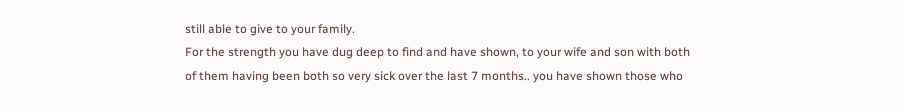still able to give to your family.
For the strength you have dug deep to find and have shown, to your wife and son with both of them having been both so very sick over the last 7 months.. you have shown those who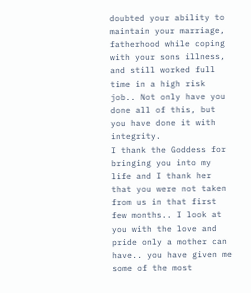doubted your ability to maintain your marriage, fatherhood while coping with your sons illness, and still worked full time in a high risk job.. Not only have you done all of this, but you have done it with integrity.
I thank the Goddess for bringing you into my life and I thank her that you were not taken from us in that first few months.. I look at you with the love and pride only a mother can have.. you have given me some of the most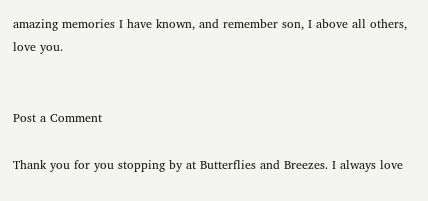amazing memories I have known, and remember son, I above all others, love you.


Post a Comment

Thank you for you stopping by at Butterflies and Breezes. I always love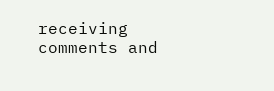receiving comments and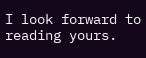I look forward to reading yours.